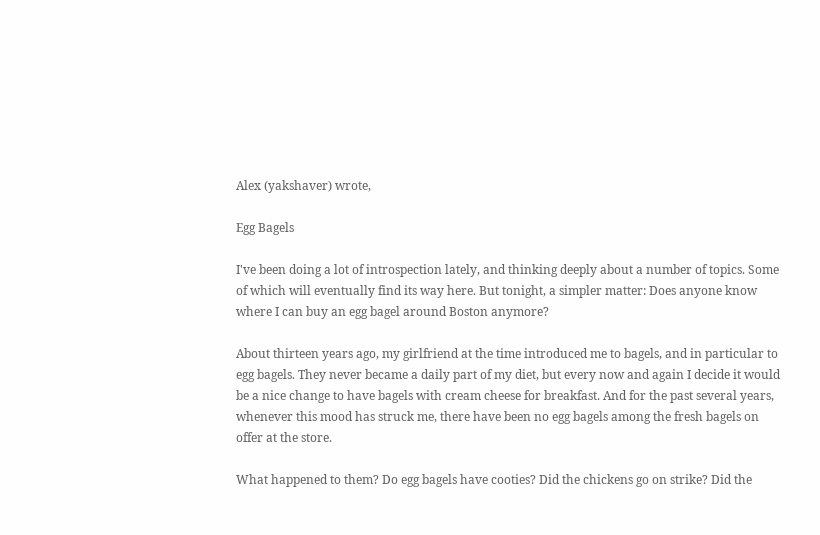Alex (yakshaver) wrote,

Egg Bagels

I've been doing a lot of introspection lately, and thinking deeply about a number of topics. Some of which will eventually find its way here. But tonight, a simpler matter: Does anyone know where I can buy an egg bagel around Boston anymore?

About thirteen years ago, my girlfriend at the time introduced me to bagels, and in particular to egg bagels. They never became a daily part of my diet, but every now and again I decide it would be a nice change to have bagels with cream cheese for breakfast. And for the past several years, whenever this mood has struck me, there have been no egg bagels among the fresh bagels on offer at the store.

What happened to them? Do egg bagels have cooties? Did the chickens go on strike? Did the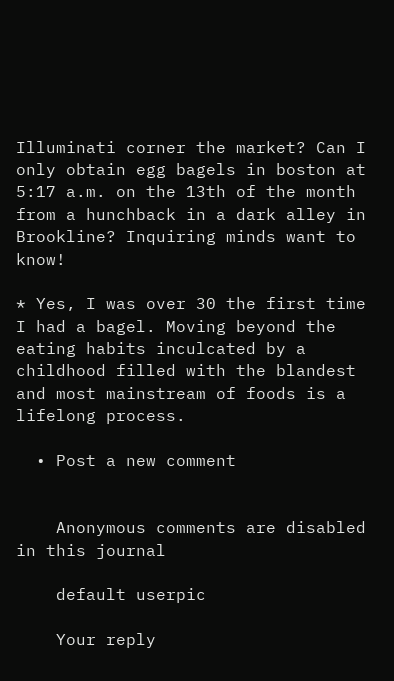Illuminati corner the market? Can I only obtain egg bagels in boston at 5:17 a.m. on the 13th of the month from a hunchback in a dark alley in Brookline? Inquiring minds want to know!

* Yes, I was over 30 the first time I had a bagel. Moving beyond the eating habits inculcated by a childhood filled with the blandest and most mainstream of foods is a lifelong process.

  • Post a new comment


    Anonymous comments are disabled in this journal

    default userpic

    Your reply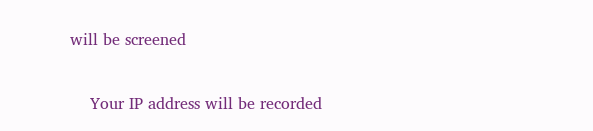will be screened

    Your IP address will be recorded